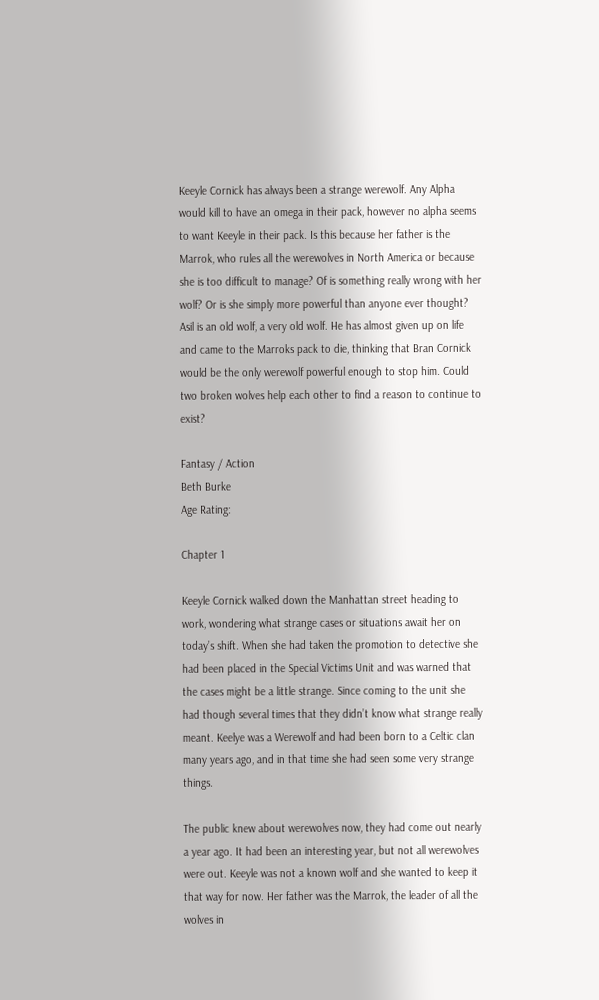Keeyle Cornick has always been a strange werewolf. Any Alpha would kill to have an omega in their pack, however no alpha seems to want Keeyle in their pack. Is this because her father is the Marrok, who rules all the werewolves in North America or because she is too difficult to manage? Of is something really wrong with her wolf? Or is she simply more powerful than anyone ever thought? Asil is an old wolf, a very old wolf. He has almost given up on life and came to the Marroks pack to die, thinking that Bran Cornick would be the only werewolf powerful enough to stop him. Could two broken wolves help each other to find a reason to continue to exist?

Fantasy / Action
Beth Burke
Age Rating:

Chapter 1

Keeyle Cornick walked down the Manhattan street heading to work, wondering what strange cases or situations await her on today’s shift. When she had taken the promotion to detective she had been placed in the Special Victims Unit and was warned that the cases might be a little strange. Since coming to the unit she had though several times that they didn’t know what strange really meant. Keelye was a Werewolf and had been born to a Celtic clan many years ago, and in that time she had seen some very strange things.

The public knew about werewolves now, they had come out nearly a year ago. It had been an interesting year, but not all werewolves were out. Keeyle was not a known wolf and she wanted to keep it that way for now. Her father was the Marrok, the leader of all the wolves in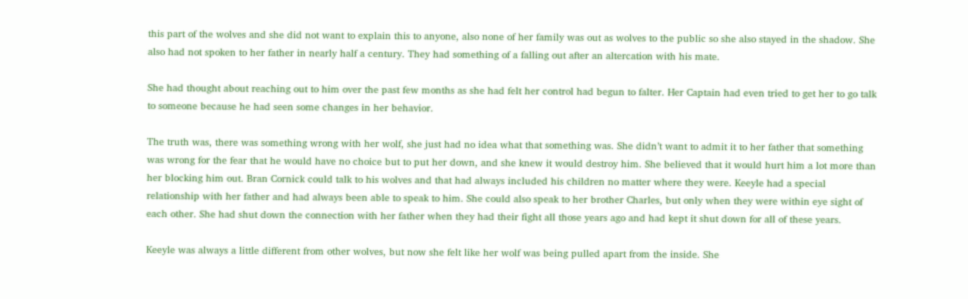this part of the wolves and she did not want to explain this to anyone, also none of her family was out as wolves to the public so she also stayed in the shadow. She also had not spoken to her father in nearly half a century. They had something of a falling out after an altercation with his mate.

She had thought about reaching out to him over the past few months as she had felt her control had begun to falter. Her Captain had even tried to get her to go talk to someone because he had seen some changes in her behavior.

The truth was, there was something wrong with her wolf, she just had no idea what that something was. She didn’t want to admit it to her father that something was wrong for the fear that he would have no choice but to put her down, and she knew it would destroy him. She believed that it would hurt him a lot more than her blocking him out. Bran Cornick could talk to his wolves and that had always included his children no matter where they were. Keeyle had a special relationship with her father and had always been able to speak to him. She could also speak to her brother Charles, but only when they were within eye sight of each other. She had shut down the connection with her father when they had their fight all those years ago and had kept it shut down for all of these years.

Keeyle was always a little different from other wolves, but now she felt like her wolf was being pulled apart from the inside. She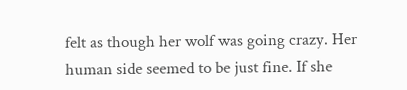felt as though her wolf was going crazy. Her human side seemed to be just fine. If she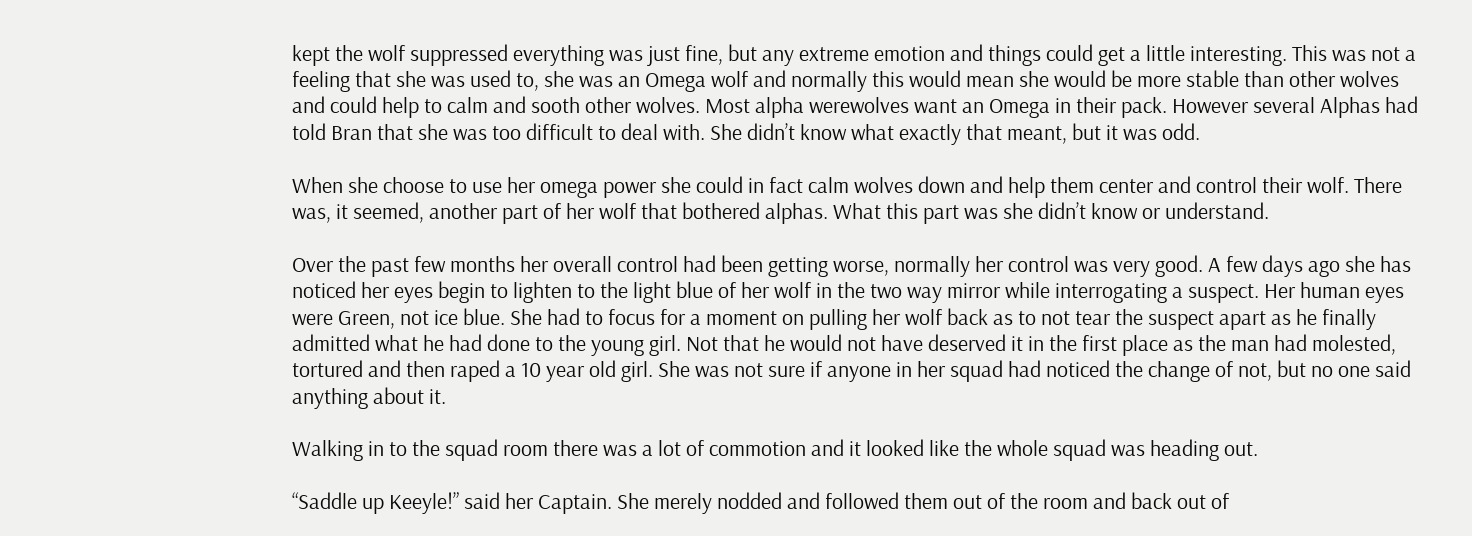kept the wolf suppressed everything was just fine, but any extreme emotion and things could get a little interesting. This was not a feeling that she was used to, she was an Omega wolf and normally this would mean she would be more stable than other wolves and could help to calm and sooth other wolves. Most alpha werewolves want an Omega in their pack. However several Alphas had told Bran that she was too difficult to deal with. She didn’t know what exactly that meant, but it was odd.

When she choose to use her omega power she could in fact calm wolves down and help them center and control their wolf. There was, it seemed, another part of her wolf that bothered alphas. What this part was she didn’t know or understand.

Over the past few months her overall control had been getting worse, normally her control was very good. A few days ago she has noticed her eyes begin to lighten to the light blue of her wolf in the two way mirror while interrogating a suspect. Her human eyes were Green, not ice blue. She had to focus for a moment on pulling her wolf back as to not tear the suspect apart as he finally admitted what he had done to the young girl. Not that he would not have deserved it in the first place as the man had molested, tortured and then raped a 10 year old girl. She was not sure if anyone in her squad had noticed the change of not, but no one said anything about it.

Walking in to the squad room there was a lot of commotion and it looked like the whole squad was heading out.

“Saddle up Keeyle!” said her Captain. She merely nodded and followed them out of the room and back out of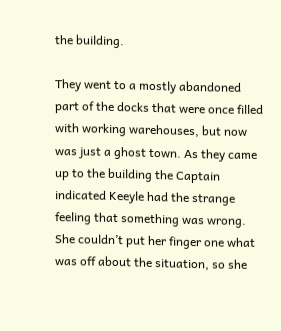the building.

They went to a mostly abandoned part of the docks that were once filled with working warehouses, but now was just a ghost town. As they came up to the building the Captain indicated Keeyle had the strange feeling that something was wrong. She couldn’t put her finger one what was off about the situation, so she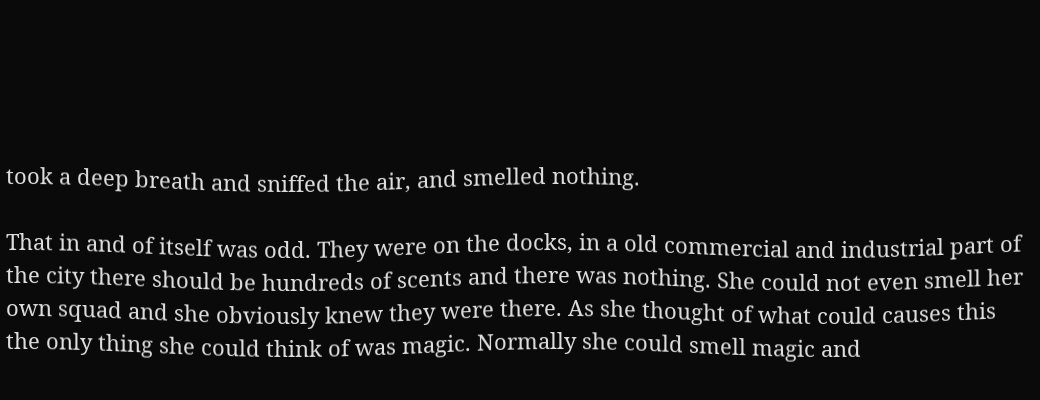took a deep breath and sniffed the air, and smelled nothing.

That in and of itself was odd. They were on the docks, in a old commercial and industrial part of the city there should be hundreds of scents and there was nothing. She could not even smell her own squad and she obviously knew they were there. As she thought of what could causes this the only thing she could think of was magic. Normally she could smell magic and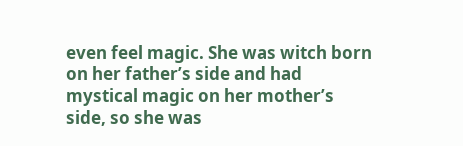even feel magic. She was witch born on her father’s side and had mystical magic on her mother’s side, so she was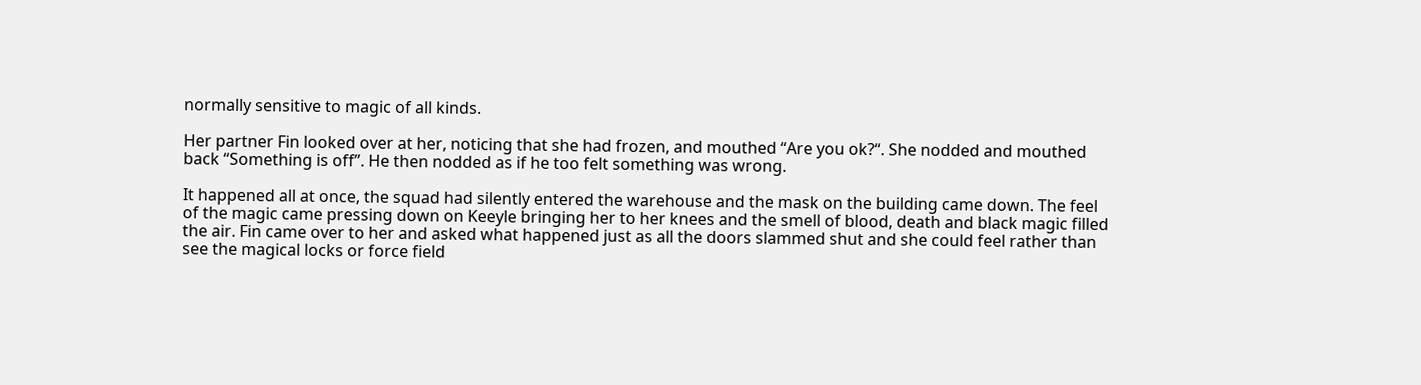normally sensitive to magic of all kinds.

Her partner Fin looked over at her, noticing that she had frozen, and mouthed “Are you ok?“. She nodded and mouthed back “Something is off”. He then nodded as if he too felt something was wrong.

It happened all at once, the squad had silently entered the warehouse and the mask on the building came down. The feel of the magic came pressing down on Keeyle bringing her to her knees and the smell of blood, death and black magic filled the air. Fin came over to her and asked what happened just as all the doors slammed shut and she could feel rather than see the magical locks or force field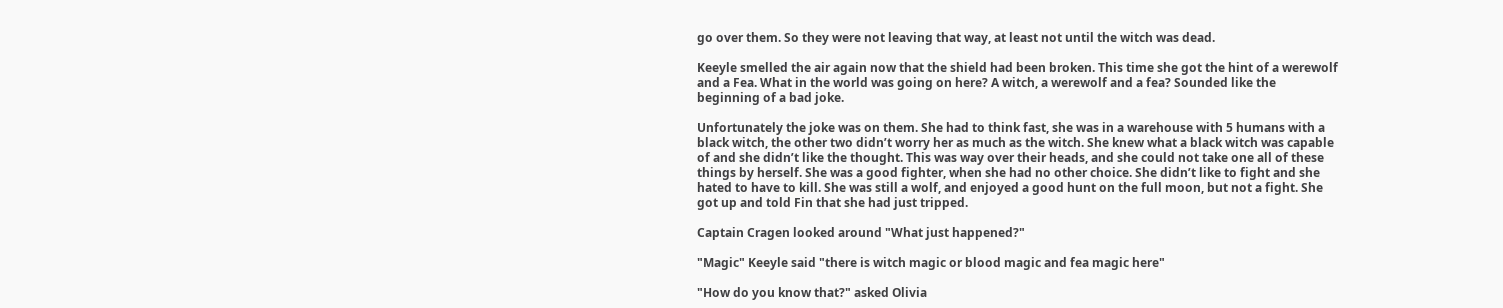go over them. So they were not leaving that way, at least not until the witch was dead.

Keeyle smelled the air again now that the shield had been broken. This time she got the hint of a werewolf and a Fea. What in the world was going on here? A witch, a werewolf and a fea? Sounded like the beginning of a bad joke.

Unfortunately the joke was on them. She had to think fast, she was in a warehouse with 5 humans with a black witch, the other two didn’t worry her as much as the witch. She knew what a black witch was capable of and she didn’t like the thought. This was way over their heads, and she could not take one all of these things by herself. She was a good fighter, when she had no other choice. She didn’t like to fight and she hated to have to kill. She was still a wolf, and enjoyed a good hunt on the full moon, but not a fight. She got up and told Fin that she had just tripped.

Captain Cragen looked around "What just happened?"

"Magic" Keeyle said "there is witch magic or blood magic and fea magic here"

"How do you know that?" asked Olivia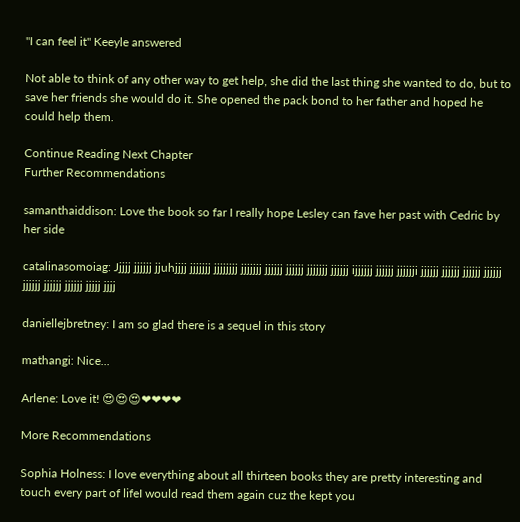"I can feel it" Keeyle answered

Not able to think of any other way to get help, she did the last thing she wanted to do, but to save her friends she would do it. She opened the pack bond to her father and hoped he could help them.

Continue Reading Next Chapter
Further Recommendations

samanthaiddison: Love the book so far I really hope Lesley can fave her past with Cedric by her side

catalinasomoiag: Jjjjj jjjjjj jjuhjjjj jjjjjjj jjjjjjjj jjjjjjj jjjjjj jjjjjj jjjjjjj jjjjjj ijjjjjj jjjjjj jjjjjji jjjjjj jjjjjj jjjjjj jjjjjj jjjjjj jjjjjj jjjjjj jjjjj jjjj

daniellejbretney: I am so glad there is a sequel in this story

mathangi: Nice...

Arlene: Love it! 😍😍😍❤❤❤❤

More Recommendations

Sophia Holness: I love everything about all thirteen books they are pretty interesting and touch every part of lifeI would read them again cuz the kept you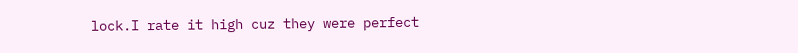lock.I rate it high cuz they were perfect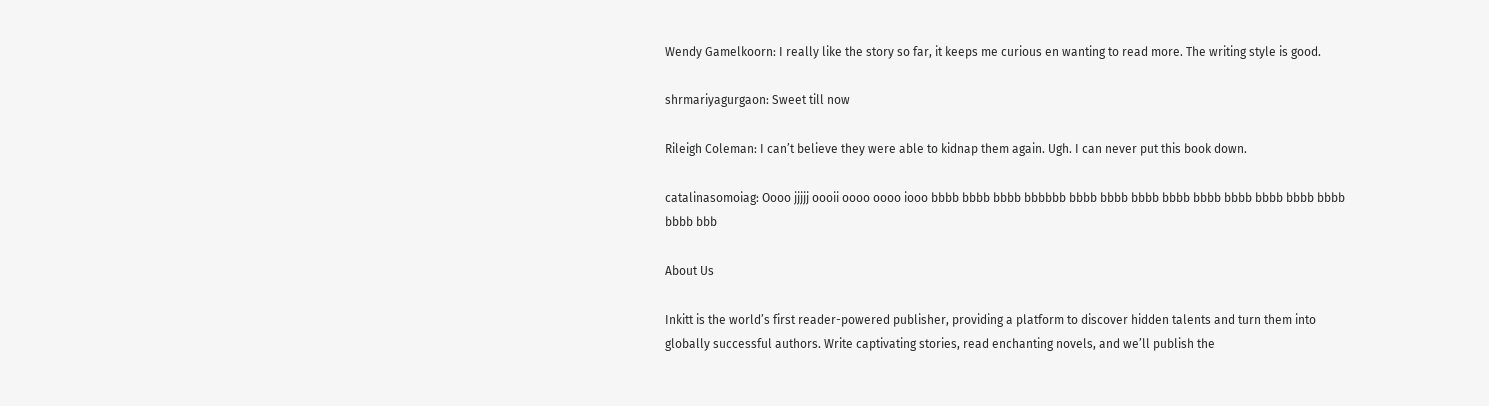Wendy Gamelkoorn: I really like the story so far, it keeps me curious en wanting to read more. The writing style is good.

shrmariyagurgaon: Sweet till now

Rileigh Coleman: I can’t believe they were able to kidnap them again. Ugh. I can never put this book down.

catalinasomoiag: Oooo jjjjj oooii oooo oooo iooo bbbb bbbb bbbb bbbbbb bbbb bbbb bbbb bbbb bbbb bbbb bbbb bbbb bbbb bbbb bbb

About Us

Inkitt is the world’s first reader-powered publisher, providing a platform to discover hidden talents and turn them into globally successful authors. Write captivating stories, read enchanting novels, and we’ll publish the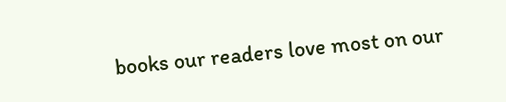books our readers love most on our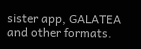sister app, GALATEA and other formats.